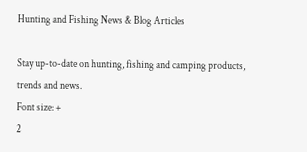Hunting and Fishing News & Blog Articles

Stay up-to-date on hunting, fishing and camping products, trends and news.
Font size: +
2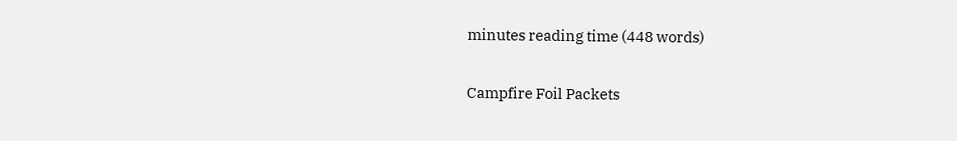minutes reading time (448 words)

Campfire Foil Packets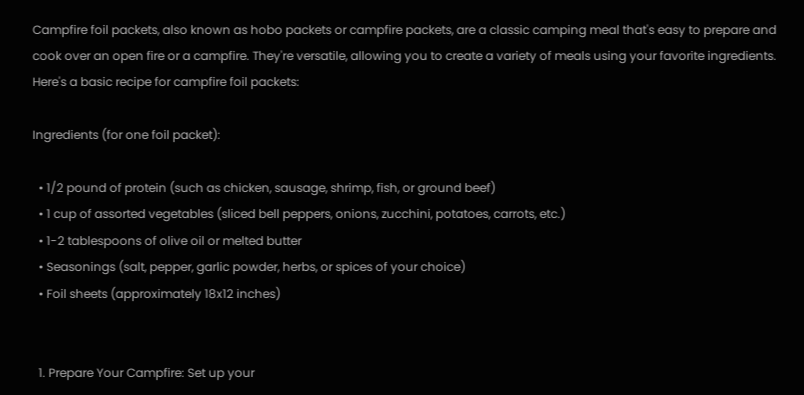Campfire foil packets, also known as hobo packets or campfire packets, are a classic camping meal that's easy to prepare and cook over an open fire or a campfire. They're versatile, allowing you to create a variety of meals using your favorite ingredients. Here's a basic recipe for campfire foil packets:

Ingredients (for one foil packet):

  • 1/2 pound of protein (such as chicken, sausage, shrimp, fish, or ground beef)
  • 1 cup of assorted vegetables (sliced bell peppers, onions, zucchini, potatoes, carrots, etc.)
  • 1-2 tablespoons of olive oil or melted butter
  • Seasonings (salt, pepper, garlic powder, herbs, or spices of your choice)
  • Foil sheets (approximately 18x12 inches)


  1. Prepare Your Campfire: Set up your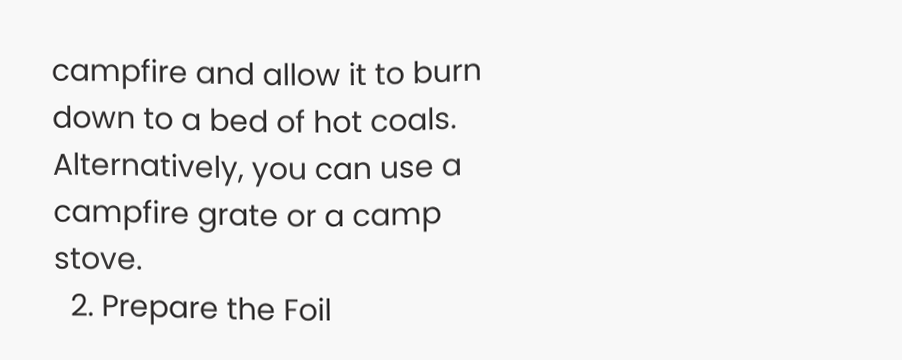campfire and allow it to burn down to a bed of hot coals. Alternatively, you can use a campfire grate or a camp stove.
  2. Prepare the Foil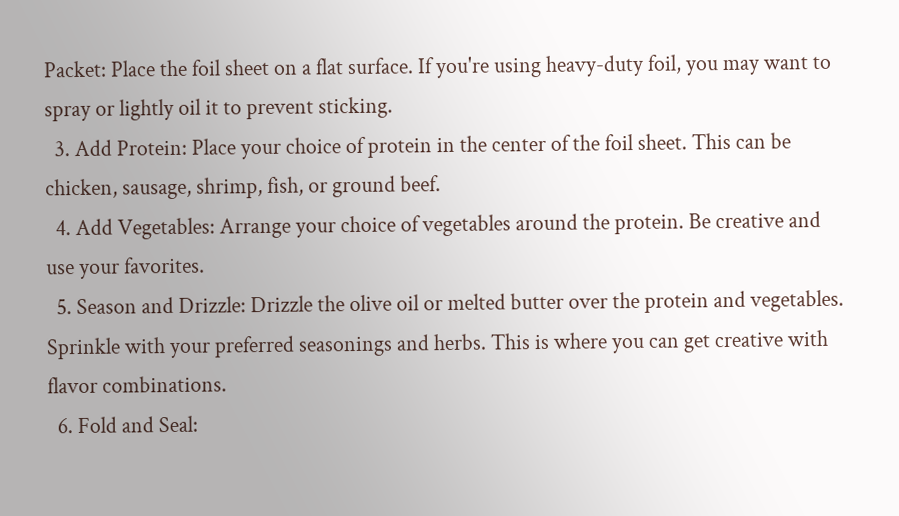Packet: Place the foil sheet on a flat surface. If you're using heavy-duty foil, you may want to spray or lightly oil it to prevent sticking.
  3. Add Protein: Place your choice of protein in the center of the foil sheet. This can be chicken, sausage, shrimp, fish, or ground beef.
  4. Add Vegetables: Arrange your choice of vegetables around the protein. Be creative and use your favorites.
  5. Season and Drizzle: Drizzle the olive oil or melted butter over the protein and vegetables. Sprinkle with your preferred seasonings and herbs. This is where you can get creative with flavor combinations.
  6. Fold and Seal: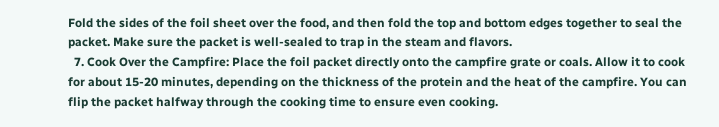Fold the sides of the foil sheet over the food, and then fold the top and bottom edges together to seal the packet. Make sure the packet is well-sealed to trap in the steam and flavors.
  7. Cook Over the Campfire: Place the foil packet directly onto the campfire grate or coals. Allow it to cook for about 15-20 minutes, depending on the thickness of the protein and the heat of the campfire. You can flip the packet halfway through the cooking time to ensure even cooking.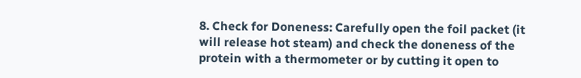8. Check for Doneness: Carefully open the foil packet (it will release hot steam) and check the doneness of the protein with a thermometer or by cutting it open to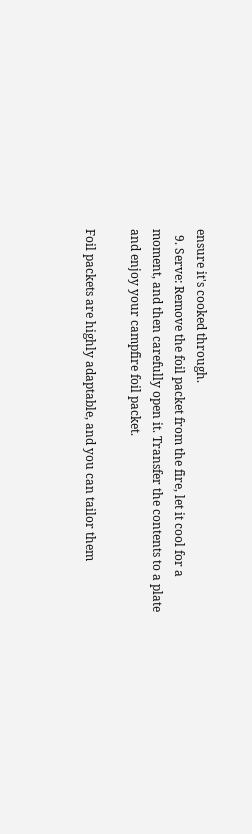ensure it's cooked through.
  9. Serve: Remove the foil packet from the fire, let it cool for a moment, and then carefully open it. Transfer the contents to a plate and enjoy your campfire foil packet.

Foil packets are highly adaptable, and you can tailor them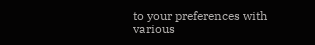to your preferences with various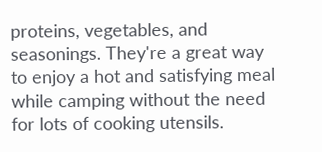proteins, vegetables, and seasonings. They're a great way to enjoy a hot and satisfying meal while camping without the need for lots of cooking utensils.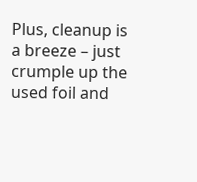Plus, cleanup is a breeze – just crumple up the used foil and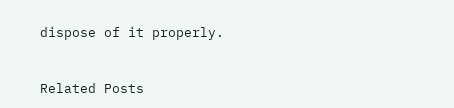dispose of it properly.


Related Posts